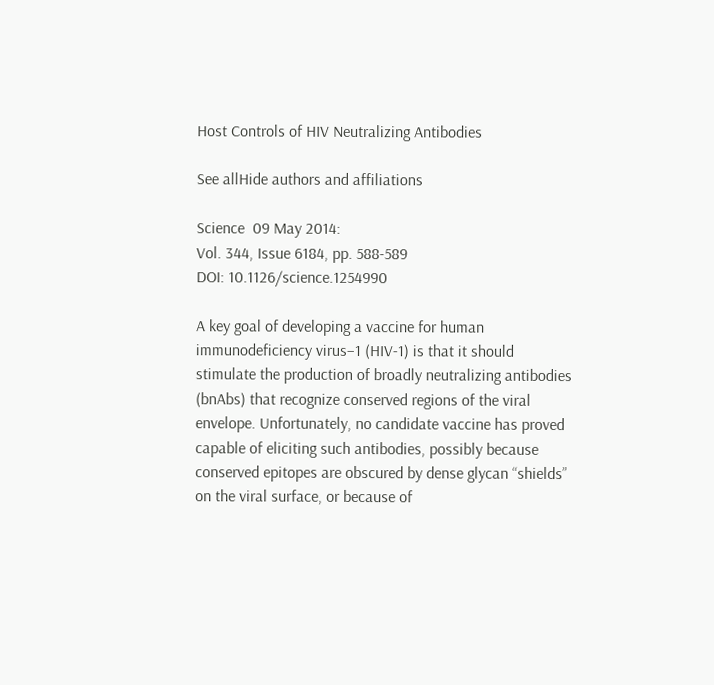Host Controls of HIV Neutralizing Antibodies

See allHide authors and affiliations

Science  09 May 2014:
Vol. 344, Issue 6184, pp. 588-589
DOI: 10.1126/science.1254990

A key goal of developing a vaccine for human immunodeficiency virus–1 (HIV-1) is that it should stimulate the production of broadly neutralizing antibodies (bnAbs) that recognize conserved regions of the viral envelope. Unfortunately, no candidate vaccine has proved capable of eliciting such antibodies, possibly because conserved epitopes are obscured by dense glycan “shields” on the viral surface, or because of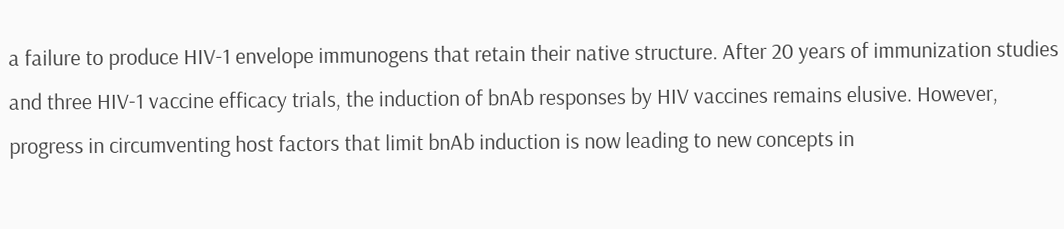a failure to produce HIV-1 envelope immunogens that retain their native structure. After 20 years of immunization studies and three HIV-1 vaccine efficacy trials, the induction of bnAb responses by HIV vaccines remains elusive. However, progress in circumventing host factors that limit bnAb induction is now leading to new concepts in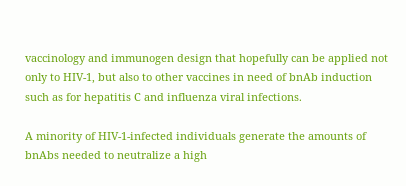vaccinology and immunogen design that hopefully can be applied not only to HIV-1, but also to other vaccines in need of bnAb induction such as for hepatitis C and influenza viral infections.

A minority of HIV-1-infected individuals generate the amounts of bnAbs needed to neutralize a high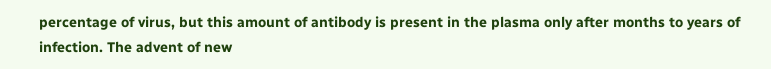percentage of virus, but this amount of antibody is present in the plasma only after months to years of infection. The advent of new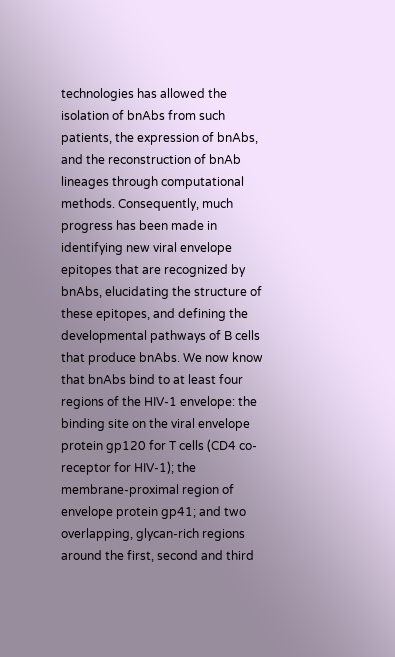technologies has allowed the isolation of bnAbs from such patients, the expression of bnAbs, and the reconstruction of bnAb lineages through computational methods. Consequently, much progress has been made in identifying new viral envelope epitopes that are recognized by bnAbs, elucidating the structure of these epitopes, and defining the developmental pathways of B cells that produce bnAbs. We now know that bnAbs bind to at least four regions of the HIV-1 envelope: the binding site on the viral envelope protein gp120 for T cells (CD4 co-receptor for HIV-1); the membrane-proximal region of envelope protein gp41; and two overlapping, glycan-rich regions around the first, second and third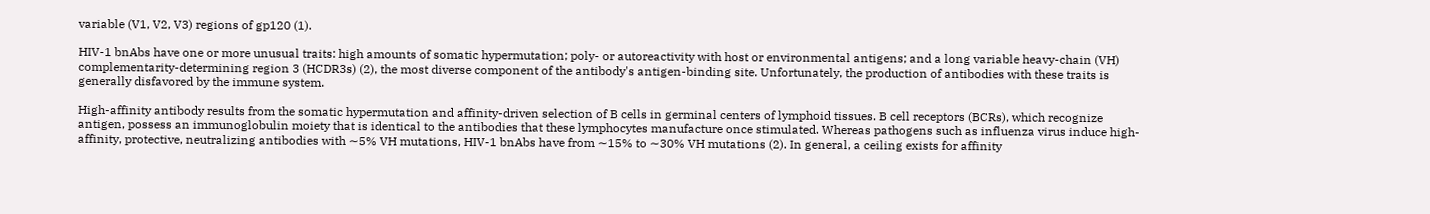variable (V1, V2, V3) regions of gp120 (1).

HIV-1 bnAbs have one or more unusual traits: high amounts of somatic hypermutation; poly- or autoreactivity with host or environmental antigens; and a long variable heavy-chain (VH) complementarity-determining region 3 (HCDR3s) (2), the most diverse component of the antibody's antigen-binding site. Unfortunately, the production of antibodies with these traits is generally disfavored by the immune system.

High-affinity antibody results from the somatic hypermutation and affinity-driven selection of B cells in germinal centers of lymphoid tissues. B cell receptors (BCRs), which recognize antigen, possess an immunoglobulin moiety that is identical to the antibodies that these lymphocytes manufacture once stimulated. Whereas pathogens such as influenza virus induce high-affinity, protective, neutralizing antibodies with ∼5% VH mutations, HIV-1 bnAbs have from ∼15% to ∼30% VH mutations (2). In general, a ceiling exists for affinity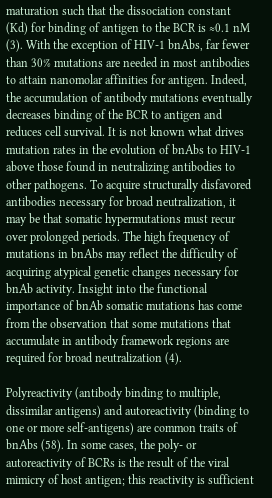maturation such that the dissociation constant (Kd) for binding of antigen to the BCR is ≈0.1 nM (3). With the exception of HIV-1 bnAbs, far fewer than 30% mutations are needed in most antibodies to attain nanomolar affinities for antigen. Indeed, the accumulation of antibody mutations eventually decreases binding of the BCR to antigen and reduces cell survival. It is not known what drives mutation rates in the evolution of bnAbs to HIV-1 above those found in neutralizing antibodies to other pathogens. To acquire structurally disfavored antibodies necessary for broad neutralization, it may be that somatic hypermutations must recur over prolonged periods. The high frequency of mutations in bnAbs may reflect the difficulty of acquiring atypical genetic changes necessary for bnAb activity. Insight into the functional importance of bnAb somatic mutations has come from the observation that some mutations that accumulate in antibody framework regions are required for broad neutralization (4).

Polyreactivity (antibody binding to multiple, dissimilar antigens) and autoreactivity (binding to one or more self-antigens) are common traits of bnAbs (58). In some cases, the poly- or autoreactivity of BCRs is the result of the viral mimicry of host antigen; this reactivity is sufficient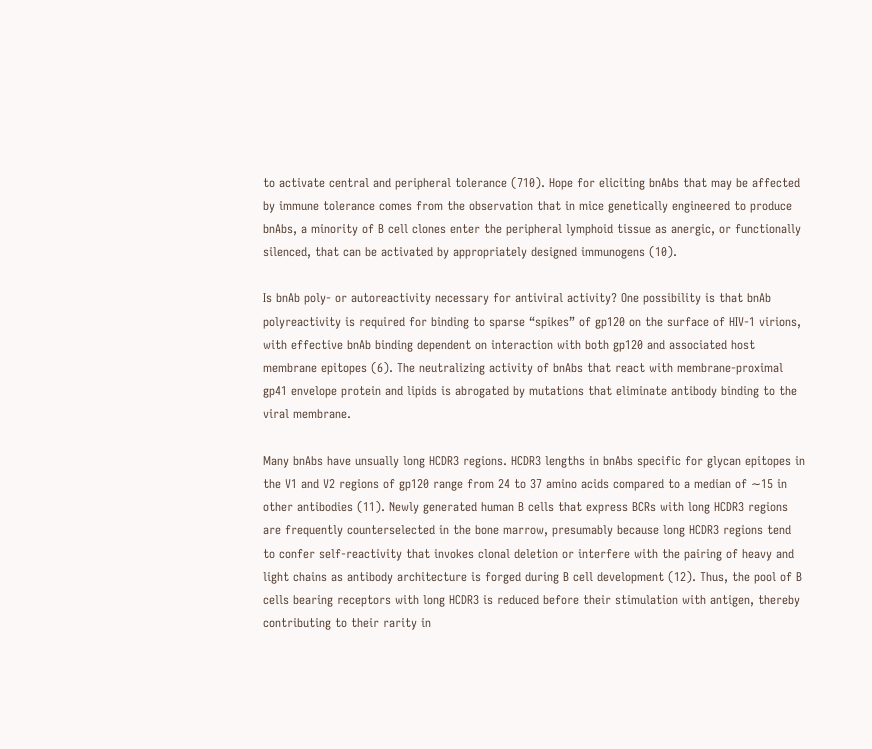to activate central and peripheral tolerance (710). Hope for eliciting bnAbs that may be affected by immune tolerance comes from the observation that in mice genetically engineered to produce bnAbs, a minority of B cell clones enter the peripheral lymphoid tissue as anergic, or functionally silenced, that can be activated by appropriately designed immunogens (10).

Is bnAb poly- or autoreactivity necessary for antiviral activity? One possibility is that bnAb polyreactivity is required for binding to sparse “spikes” of gp120 on the surface of HIV-1 virions, with effective bnAb binding dependent on interaction with both gp120 and associated host membrane epitopes (6). The neutralizing activity of bnAbs that react with membrane-proximal gp41 envelope protein and lipids is abrogated by mutations that eliminate antibody binding to the viral membrane.

Many bnAbs have unsually long HCDR3 regions. HCDR3 lengths in bnAbs specific for glycan epitopes in the V1 and V2 regions of gp120 range from 24 to 37 amino acids compared to a median of ∼15 in other antibodies (11). Newly generated human B cells that express BCRs with long HCDR3 regions are frequently counterselected in the bone marrow, presumably because long HCDR3 regions tend to confer self-reactivity that invokes clonal deletion or interfere with the pairing of heavy and light chains as antibody architecture is forged during B cell development (12). Thus, the pool of B cells bearing receptors with long HCDR3 is reduced before their stimulation with antigen, thereby contributing to their rarity in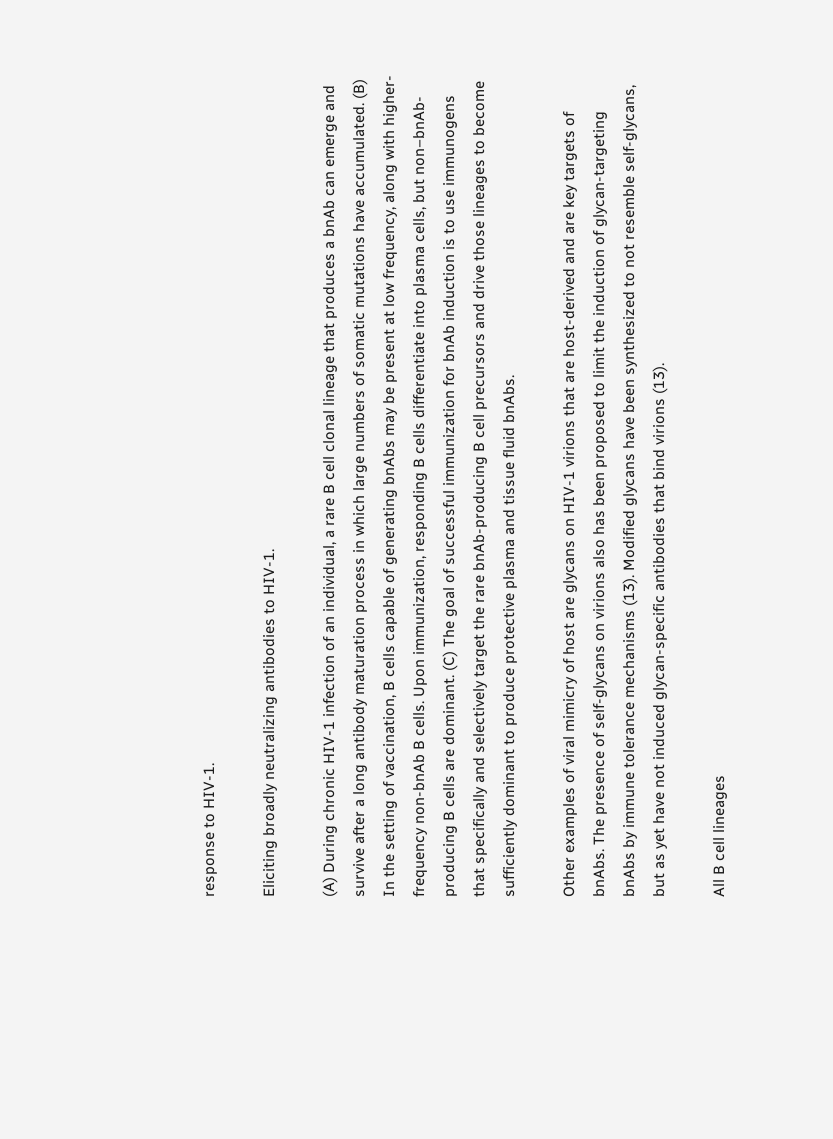response to HIV-1.

Eliciting broadly neutralizing antibodies to HIV-1.

(A) During chronic HIV-1 infection of an individual, a rare B cell clonal lineage that produces a bnAb can emerge and survive after a long antibody maturation process in which large numbers of somatic mutations have accumulated. (B) In the setting of vaccination, B cells capable of generating bnAbs may be present at low frequency, along with higher-frequency non-bnAb B cells. Upon immunization, responding B cells differentiate into plasma cells, but non–bnAb-producing B cells are dominant. (C) The goal of successful immunization for bnAb induction is to use immunogens that specifically and selectively target the rare bnAb-producing B cell precursors and drive those lineages to become sufficiently dominant to produce protective plasma and tissue fluid bnAbs.

Other examples of viral mimicry of host are glycans on HIV-1 virions that are host-derived and are key targets of bnAbs. The presence of self-glycans on virions also has been proposed to limit the induction of glycan-targeting bnAbs by immune tolerance mechanisms (13). Modified glycans have been synthesized to not resemble self-glycans, but as yet have not induced glycan-specific antibodies that bind virions (13).

All B cell lineages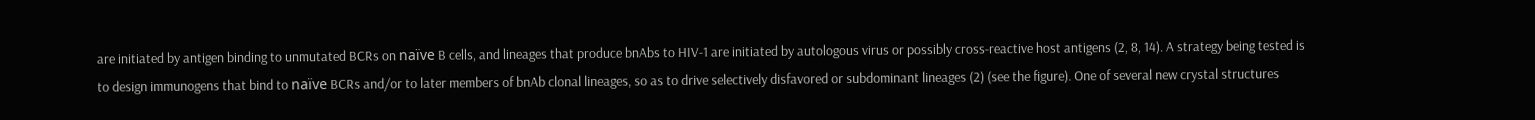are initiated by antigen binding to unmutated BCRs on naïve B cells, and lineages that produce bnAbs to HIV-1 are initiated by autologous virus or possibly cross-reactive host antigens (2, 8, 14). A strategy being tested is to design immunogens that bind to naïve BCRs and/or to later members of bnAb clonal lineages, so as to drive selectively disfavored or subdominant lineages (2) (see the figure). One of several new crystal structures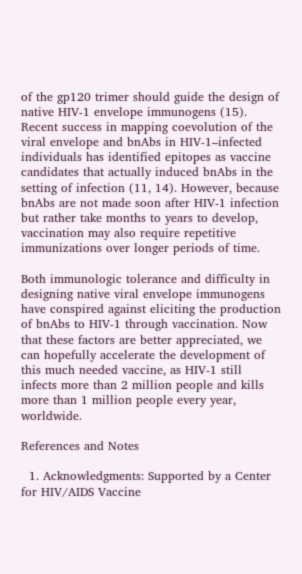of the gp120 trimer should guide the design of native HIV-1 envelope immunogens (15). Recent success in mapping coevolution of the viral envelope and bnAbs in HIV-1–infected individuals has identified epitopes as vaccine candidates that actually induced bnAbs in the setting of infection (11, 14). However, because bnAbs are not made soon after HIV-1 infection but rather take months to years to develop, vaccination may also require repetitive immunizations over longer periods of time.

Both immunologic tolerance and difficulty in designing native viral envelope immunogens have conspired against eliciting the production of bnAbs to HIV-1 through vaccination. Now that these factors are better appreciated, we can hopefully accelerate the development of this much needed vaccine, as HIV-1 still infects more than 2 million people and kills more than 1 million people every year, worldwide.

References and Notes

  1. Acknowledgments: Supported by a Center for HIV/AIDS Vaccine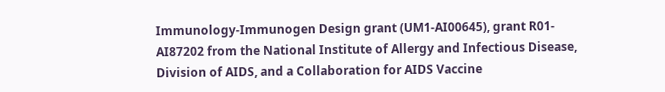Immunology-Immunogen Design grant (UM1-AI00645), grant R01-AI87202 from the National Institute of Allergy and Infectious Disease, Division of AIDS, and a Collaboration for AIDS Vaccine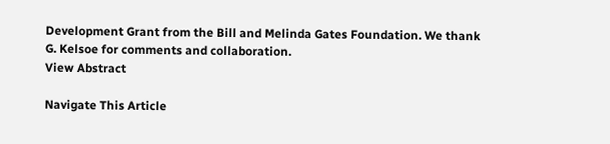Development Grant from the Bill and Melinda Gates Foundation. We thank G. Kelsoe for comments and collaboration.
View Abstract

Navigate This Article